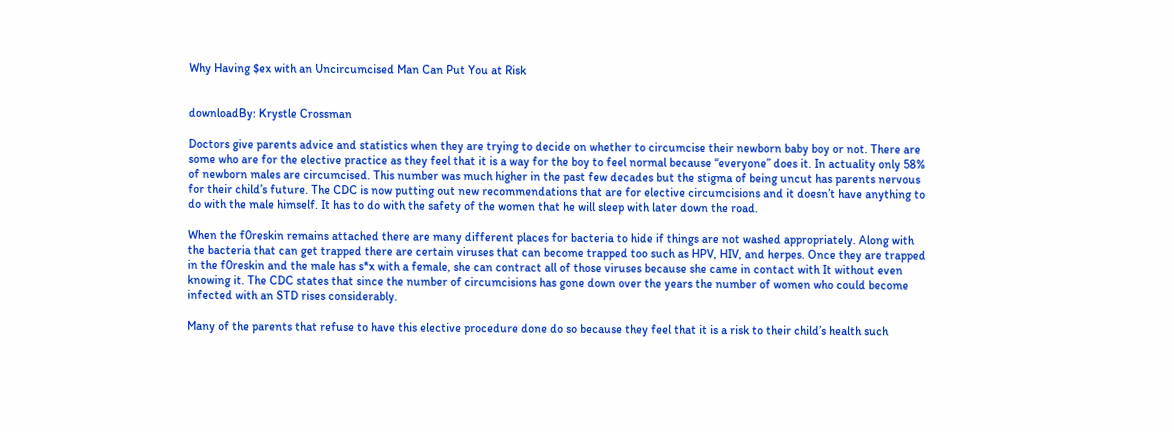Why Having $ex with an Uncircumcised Man Can Put You at Risk


downloadBy: Krystle Crossman

Doctors give parents advice and statistics when they are trying to decide on whether to circumcise their newborn baby boy or not. There are some who are for the elective practice as they feel that it is a way for the boy to feel normal because “everyone” does it. In actuality only 58% of newborn males are circumcised. This number was much higher in the past few decades but the stigma of being uncut has parents nervous for their child’s future. The CDC is now putting out new recommendations that are for elective circumcisions and it doesn’t have anything to do with the male himself. It has to do with the safety of the women that he will sleep with later down the road.

When the f0reskin remains attached there are many different places for bacteria to hide if things are not washed appropriately. Along with the bacteria that can get trapped there are certain viruses that can become trapped too such as HPV, HIV, and herpes. Once they are trapped in the f0reskin and the male has s*x with a female, she can contract all of those viruses because she came in contact with It without even knowing it. The CDC states that since the number of circumcisions has gone down over the years the number of women who could become infected with an STD rises considerably.

Many of the parents that refuse to have this elective procedure done do so because they feel that it is a risk to their child’s health such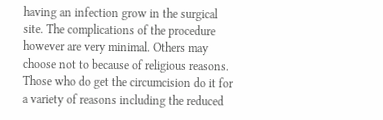having an infection grow in the surgical site. The complications of the procedure however are very minimal. Others may choose not to because of religious reasons. Those who do get the circumcision do it for a variety of reasons including the reduced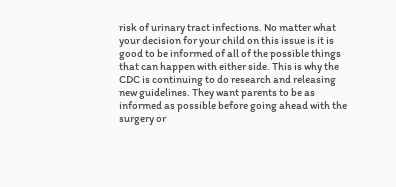risk of urinary tract infections. No matter what your decision for your child on this issue is it is good to be informed of all of the possible things that can happen with either side. This is why the CDC is continuing to do research and releasing new guidelines. They want parents to be as informed as possible before going ahead with the surgery or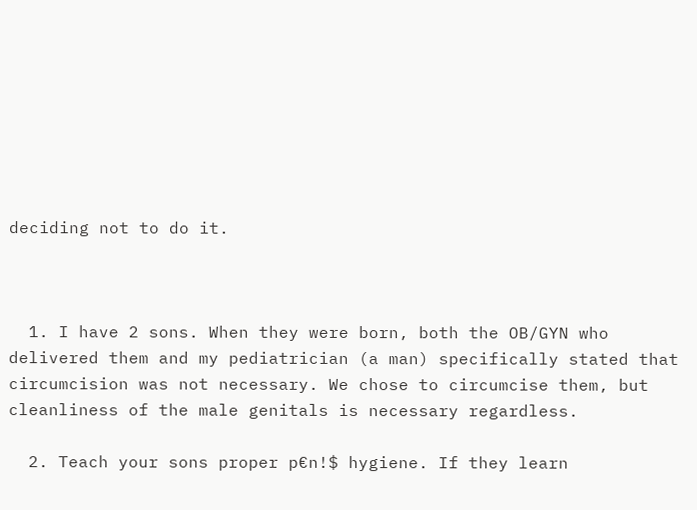deciding not to do it.



  1. I have 2 sons. When they were born, both the OB/GYN who delivered them and my pediatrician (a man) specifically stated that circumcision was not necessary. We chose to circumcise them, but cleanliness of the male genitals is necessary regardless.

  2. Teach your sons proper p€n!$ hygiene. If they learn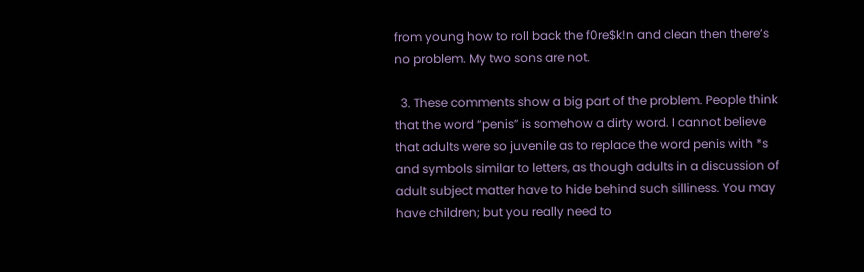from young how to roll back the f0re$k!n and clean then there’s no problem. My two sons are not.

  3. These comments show a big part of the problem. People think that the word “penis” is somehow a dirty word. I cannot believe that adults were so juvenile as to replace the word penis with *s and symbols similar to letters, as though adults in a discussion of adult subject matter have to hide behind such silliness. You may have children; but you really need to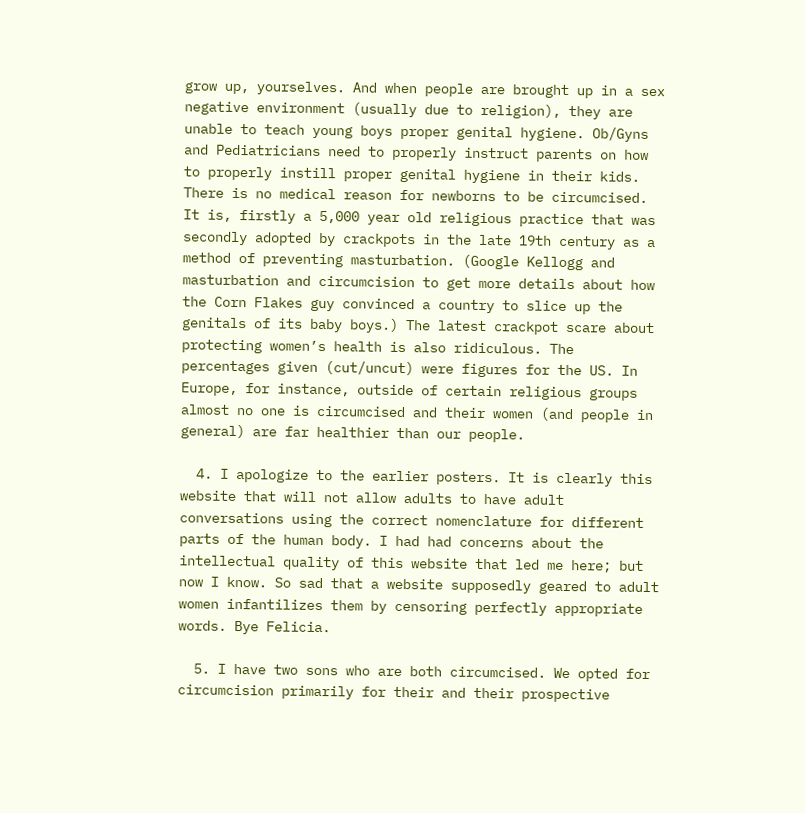grow up, yourselves. And when people are brought up in a sex negative environment (usually due to religion), they are unable to teach young boys proper genital hygiene. Ob/Gyns and Pediatricians need to properly instruct parents on how to properly instill proper genital hygiene in their kids. There is no medical reason for newborns to be circumcised. It is, firstly a 5,000 year old religious practice that was secondly adopted by crackpots in the late 19th century as a method of preventing masturbation. (Google Kellogg and masturbation and circumcision to get more details about how the Corn Flakes guy convinced a country to slice up the genitals of its baby boys.) The latest crackpot scare about protecting women’s health is also ridiculous. The percentages given (cut/uncut) were figures for the US. In Europe, for instance, outside of certain religious groups almost no one is circumcised and their women (and people in general) are far healthier than our people.

  4. I apologize to the earlier posters. It is clearly this website that will not allow adults to have adult conversations using the correct nomenclature for different parts of the human body. I had had concerns about the intellectual quality of this website that led me here; but now I know. So sad that a website supposedly geared to adult women infantilizes them by censoring perfectly appropriate words. Bye Felicia.

  5. I have two sons who are both circumcised. We opted for circumcision primarily for their and their prospective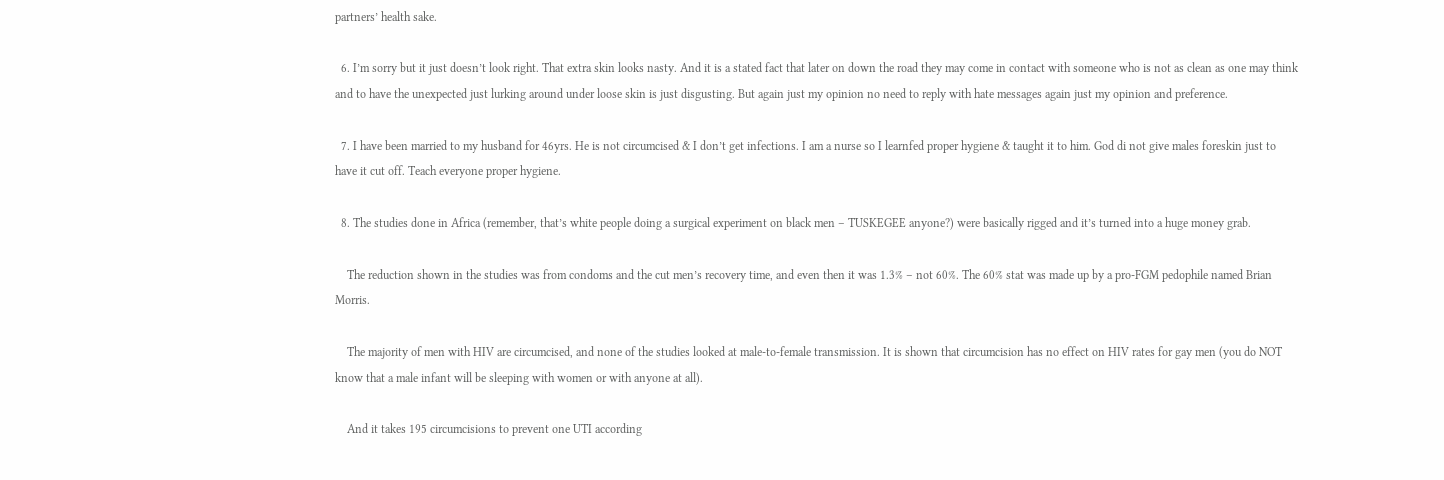partners’ health sake.

  6. I’m sorry but it just doesn’t look right. That extra skin looks nasty. And it is a stated fact that later on down the road they may come in contact with someone who is not as clean as one may think and to have the unexpected just lurking around under loose skin is just disgusting. But again just my opinion no need to reply with hate messages again just my opinion and preference.

  7. I have been married to my husband for 46yrs. He is not circumcised & I don’t get infections. I am a nurse so I learnfed proper hygiene & taught it to him. God di not give males foreskin just to have it cut off. Teach everyone proper hygiene.

  8. The studies done in Africa (remember, that’s white people doing a surgical experiment on black men – TUSKEGEE anyone?) were basically rigged and it’s turned into a huge money grab.

    The reduction shown in the studies was from condoms and the cut men’s recovery time, and even then it was 1.3% – not 60%. The 60% stat was made up by a pro-FGM pedophile named Brian Morris.

    The majority of men with HIV are circumcised, and none of the studies looked at male-to-female transmission. It is shown that circumcision has no effect on HIV rates for gay men (you do NOT know that a male infant will be sleeping with women or with anyone at all).

    And it takes 195 circumcisions to prevent one UTI according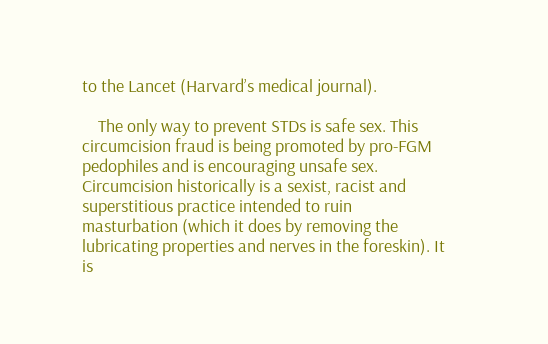to the Lancet (Harvard’s medical journal).

    The only way to prevent STDs is safe sex. This circumcision fraud is being promoted by pro-FGM pedophiles and is encouraging unsafe sex. Circumcision historically is a sexist, racist and superstitious practice intended to ruin masturbation (which it does by removing the lubricating properties and nerves in the foreskin). It is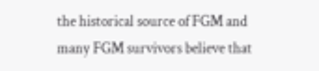the historical source of FGM and many FGM survivors believe that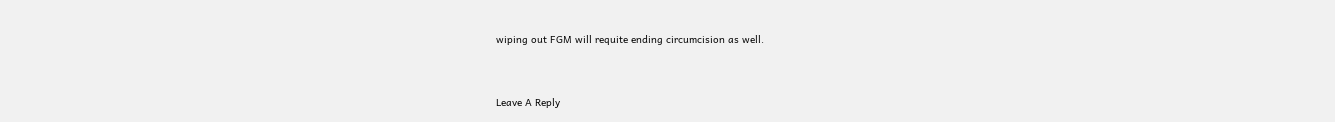wiping out FGM will requite ending circumcision as well.


Leave A Reply